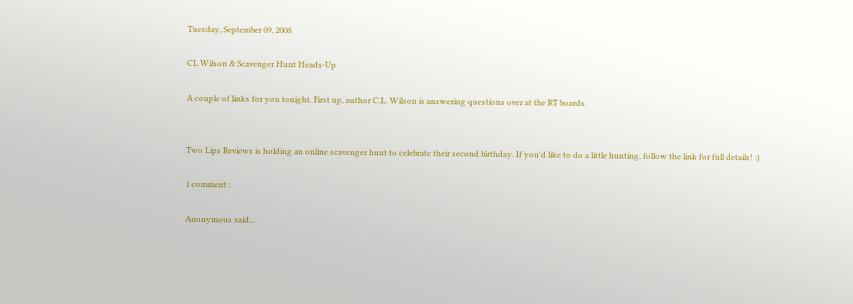Tuesday, September 09, 2008

CL Wilson & Scavenger Hunt Heads-Up

A couple of links for you tonight. First up, author C.L. Wilson is answering questions over at the RT boards.


Two Lips Reviews is holding an online scavenger hunt to celebrate their second birthday. If you'd like to do a little hunting, follow the link for full details! :)

1 comment :

Anonymous said...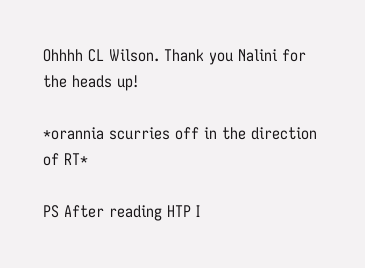Ohhhh CL Wilson. Thank you Nalini for the heads up!

*orannia scurries off in the direction of RT*

PS After reading HTP I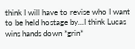think I will have to revise who I want to be held hostage by...I think Lucas wins hands down *grin*